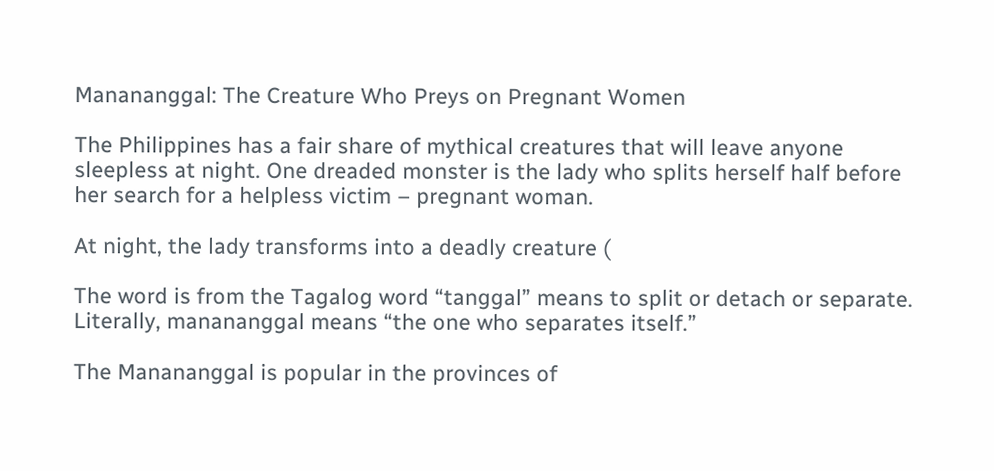Manananggal: The Creature Who Preys on Pregnant Women

The Philippines has a fair share of mythical creatures that will leave anyone sleepless at night. One dreaded monster is the lady who splits herself half before her search for a helpless victim – pregnant woman.

At night, the lady transforms into a deadly creature (

The word is from the Tagalog word “tanggal” means to split or detach or separate. Literally, manananggal means “the one who separates itself.”

The Manananggal is popular in the provinces of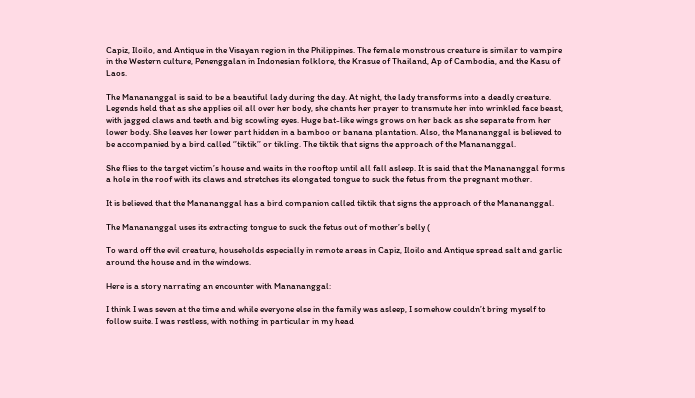Capiz, Iloilo, and Antique in the Visayan region in the Philippines. The female monstrous creature is similar to vampire in the Western culture, Penenggalan in Indonesian folklore, the Krasue of Thailand, Ap of Cambodia, and the Kasu of Laos.

The Manananggal is said to be a beautiful lady during the day. At night, the lady transforms into a deadly creature. Legends held that as she applies oil all over her body, she chants her prayer to transmute her into wrinkled face beast, with jagged claws and teeth and big scowling eyes. Huge bat-like wings grows on her back as she separate from her lower body. She leaves her lower part hidden in a bamboo or banana plantation. Also, the Manananggal is believed to be accompanied by a bird called ‘’tiktik’’ or tikling. The tiktik that signs the approach of the Manananggal.

She flies to the target victim’s house and waits in the rooftop until all fall asleep. It is said that the Manananggal forms a hole in the roof with its claws and stretches its elongated tongue to suck the fetus from the pregnant mother.

It is believed that the Manananggal has a bird companion called tiktik that signs the approach of the Manananggal.

The Manananggal uses its extracting tongue to suck the fetus out of mother’s belly (

To ward off the evil creature, households especially in remote areas in Capiz, Iloilo and Antique spread salt and garlic around the house and in the windows.

Here is a story narrating an encounter with Manananggal:

I think I was seven at the time and while everyone else in the family was asleep, I somehow couldn’t bring myself to follow suite. I was restless, with nothing in particular in my head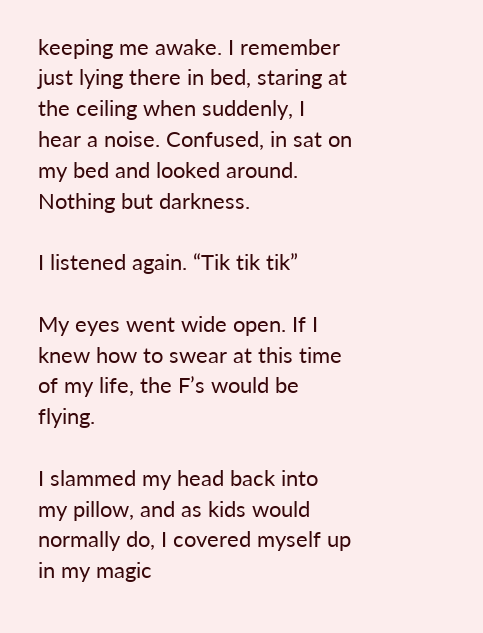keeping me awake. I remember just lying there in bed, staring at the ceiling when suddenly, I hear a noise. Confused, in sat on my bed and looked around. Nothing but darkness.

I listened again. “Tik tik tik”

My eyes went wide open. If I knew how to swear at this time of my life, the F’s would be flying.

I slammed my head back into my pillow, and as kids would normally do, I covered myself up in my magic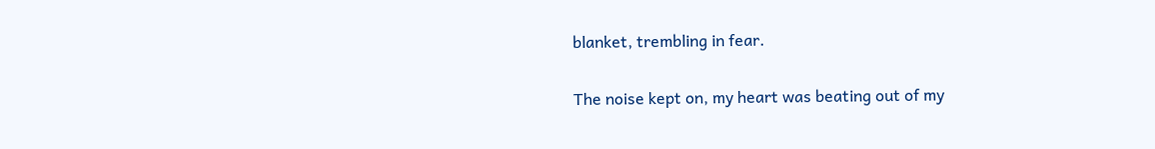blanket, trembling in fear.

The noise kept on, my heart was beating out of my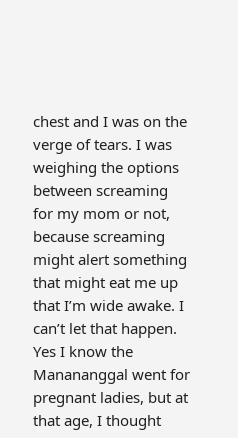chest and I was on the verge of tears. I was weighing the options between screaming for my mom or not, because screaming might alert something that might eat me up that I’m wide awake. I can’t let that happen. Yes I know the Manananggal went for pregnant ladies, but at that age, I thought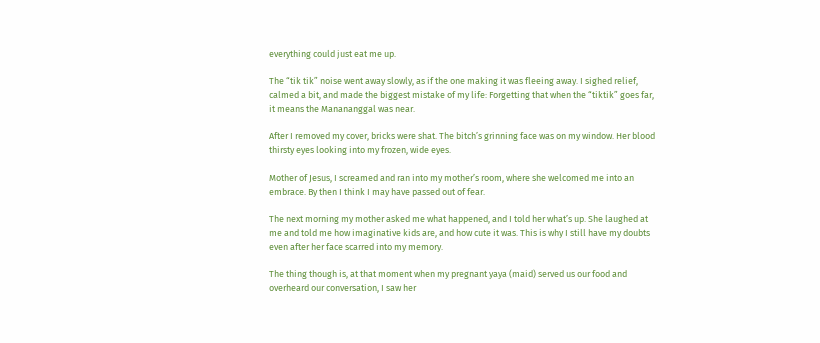everything could just eat me up.

The “tik tik” noise went away slowly, as if the one making it was fleeing away. I sighed relief, calmed a bit, and made the biggest mistake of my life: Forgetting that when the “tiktik” goes far, it means the Manananggal was near.

After I removed my cover, bricks were shat. The bitch’s grinning face was on my window. Her blood thirsty eyes looking into my frozen, wide eyes.

Mother of Jesus, I screamed and ran into my mother’s room, where she welcomed me into an embrace. By then I think I may have passed out of fear.

The next morning my mother asked me what happened, and I told her what’s up. She laughed at me and told me how imaginative kids are, and how cute it was. This is why I still have my doubts even after her face scarred into my memory.

The thing though is, at that moment when my pregnant yaya (maid) served us our food and overheard our conversation, I saw her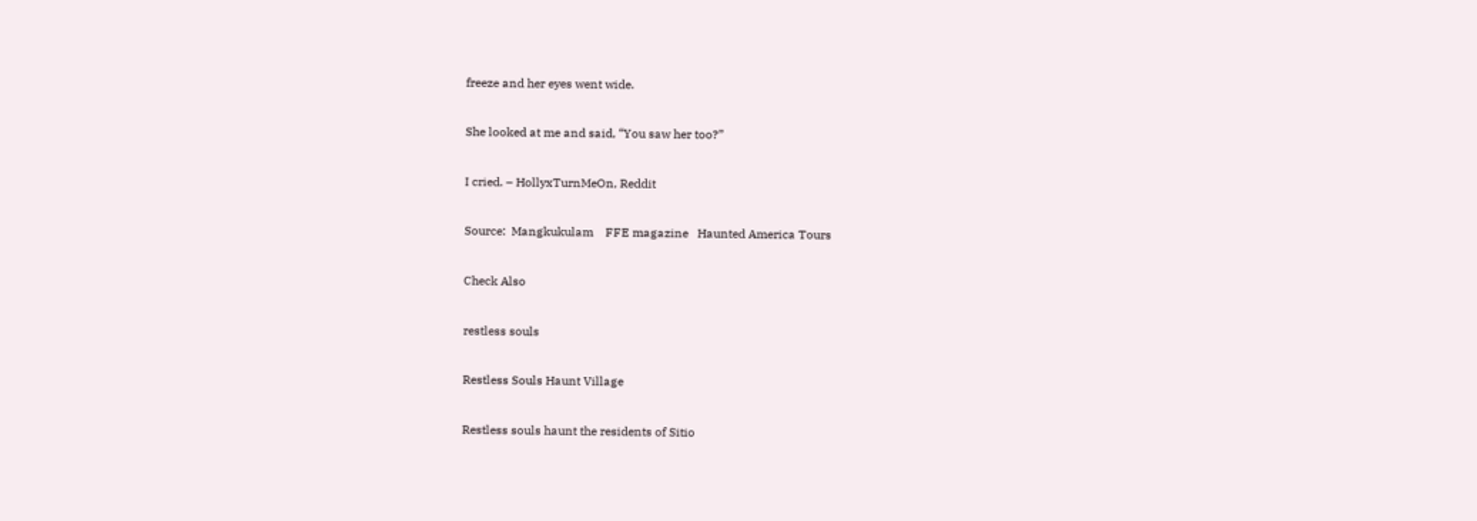freeze and her eyes went wide.

She looked at me and said, “You saw her too?”

I cried. – HollyxTurnMeOn, Reddit

Source:  Mangkukulam    FFE magazine   Haunted America Tours

Check Also

restless souls

Restless Souls Haunt Village

Restless souls haunt the residents of Sitio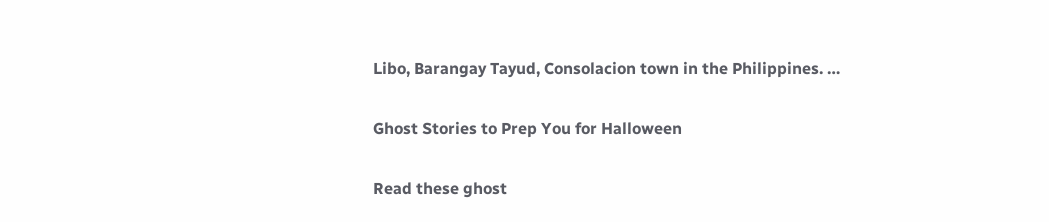Libo, Barangay Tayud, Consolacion town in the Philippines. …

Ghost Stories to Prep You for Halloween

Read these ghost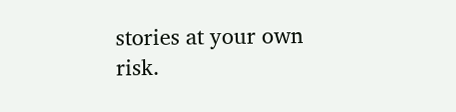stories at your own risk.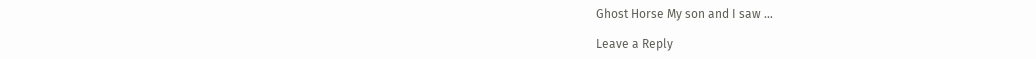Ghost Horse My son and I saw …

Leave a Reply